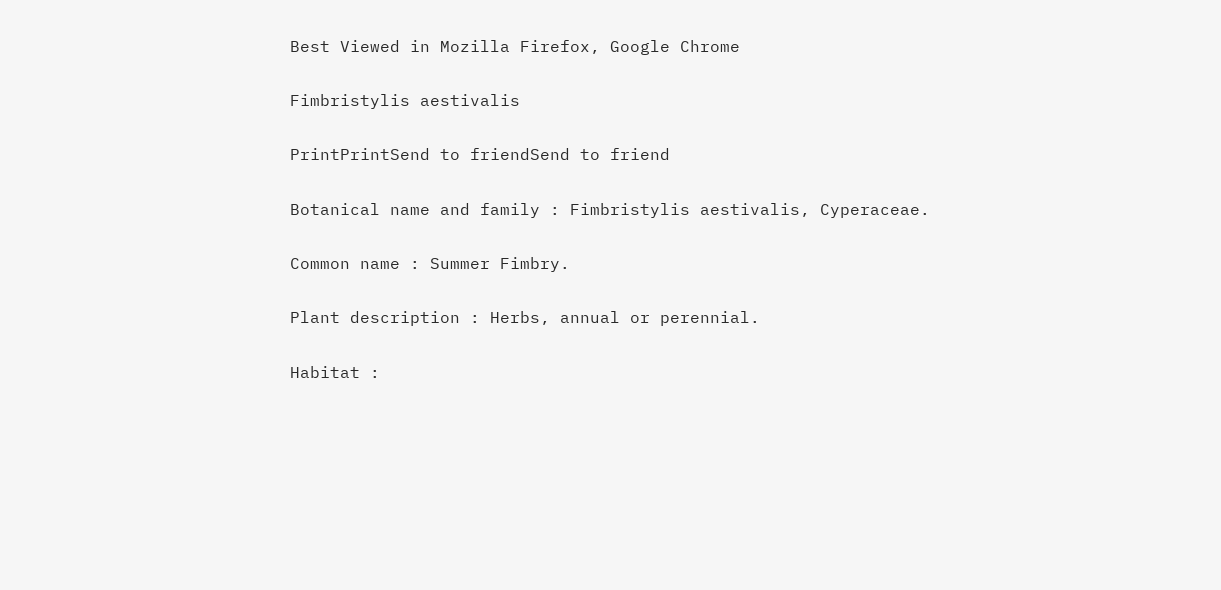Best Viewed in Mozilla Firefox, Google Chrome

Fimbristylis aestivalis

PrintPrintSend to friendSend to friend

Botanical name and family : Fimbristylis aestivalis, Cyperaceae.

Common name : Summer Fimbry.

Plant description : Herbs, annual or perennial.

Habitat :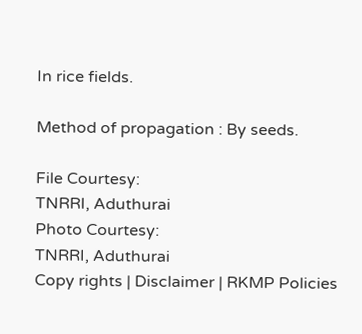In rice fields.

Method of propagation : By seeds.

File Courtesy:
TNRRI, Aduthurai
Photo Courtesy:
TNRRI, Aduthurai
Copy rights | Disclaimer | RKMP Policies